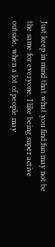Just keep in mind that what you find fun may not be the same for everyone. I like being super active outside, when a lot of people may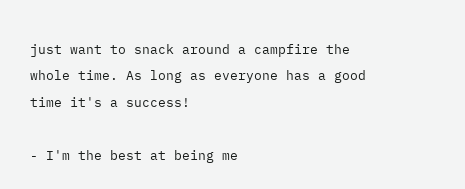just want to snack around a campfire the whole time. As long as everyone has a good time it's a success!

- I'm the best at being me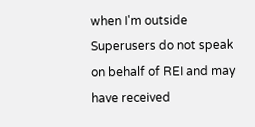when I'm outside
Superusers do not speak on behalf of REI and may have received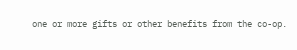one or more gifts or other benefits from the co-op.